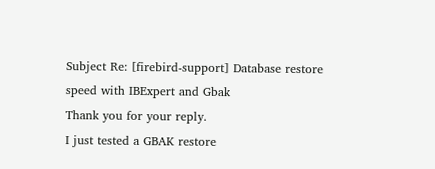Subject Re: [firebird-support] Database restore speed with IBExpert and Gbak
Thank you for your reply.
I just tested a GBAK restore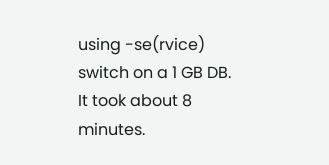using -se(rvice) switch on a 1 GB DB. It took about 8 minutes.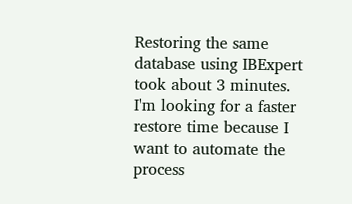Restoring the same database using IBExpert took about 3 minutes.
I'm looking for a faster restore time because I want to automate the process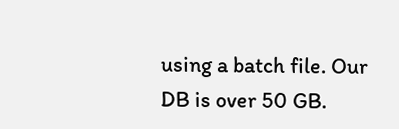using a batch file. Our DB is over 50 GB.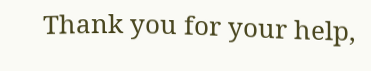Thank you for your help,